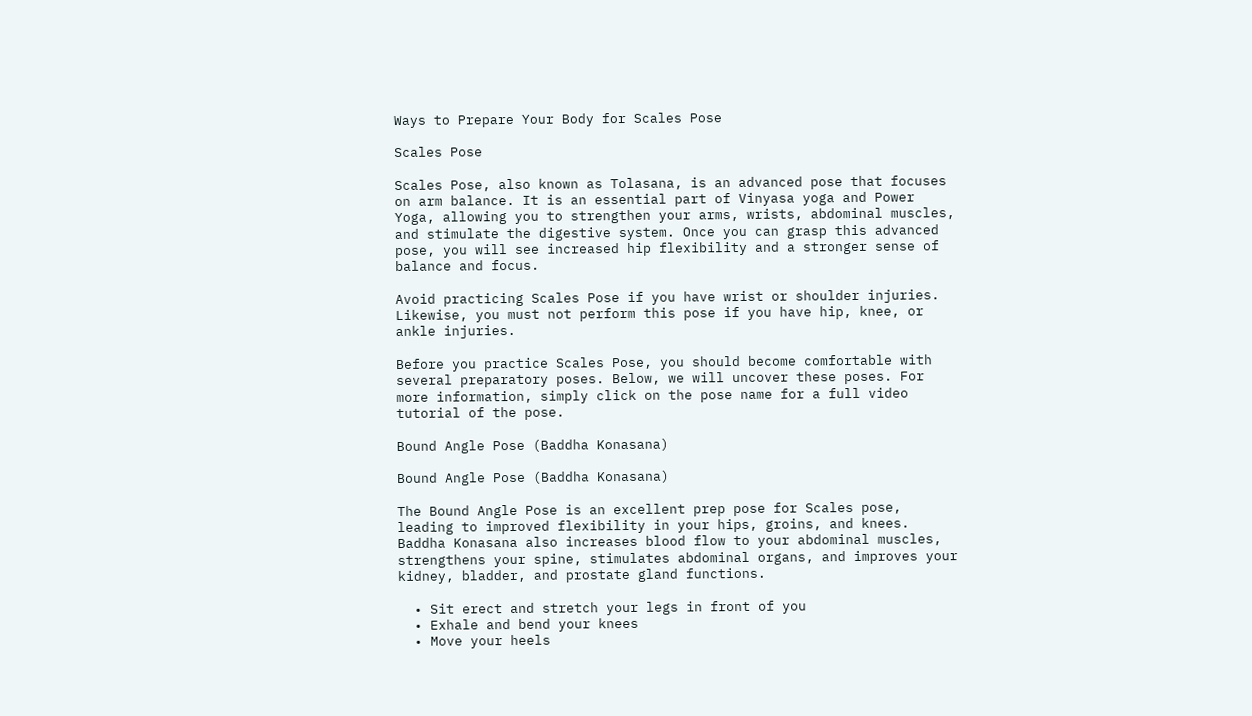Ways to Prepare Your Body for Scales Pose

Scales Pose

Scales Pose, also known as Tolasana, is an advanced pose that focuses on arm balance. It is an essential part of Vinyasa yoga and Power Yoga, allowing you to strengthen your arms, wrists, abdominal muscles, and stimulate the digestive system. Once you can grasp this advanced pose, you will see increased hip flexibility and a stronger sense of balance and focus.

Avoid practicing Scales Pose if you have wrist or shoulder injuries. Likewise, you must not perform this pose if you have hip, knee, or ankle injuries.

Before you practice Scales Pose, you should become comfortable with several preparatory poses. Below, we will uncover these poses. For more information, simply click on the pose name for a full video tutorial of the pose.

Bound Angle Pose (Baddha Konasana)

Bound Angle Pose (Baddha Konasana)

The Bound Angle Pose is an excellent prep pose for Scales pose, leading to improved flexibility in your hips, groins, and knees. Baddha Konasana also increases blood flow to your abdominal muscles, strengthens your spine, stimulates abdominal organs, and improves your kidney, bladder, and prostate gland functions.

  • Sit erect and stretch your legs in front of you
  • Exhale and bend your knees
  • Move your heels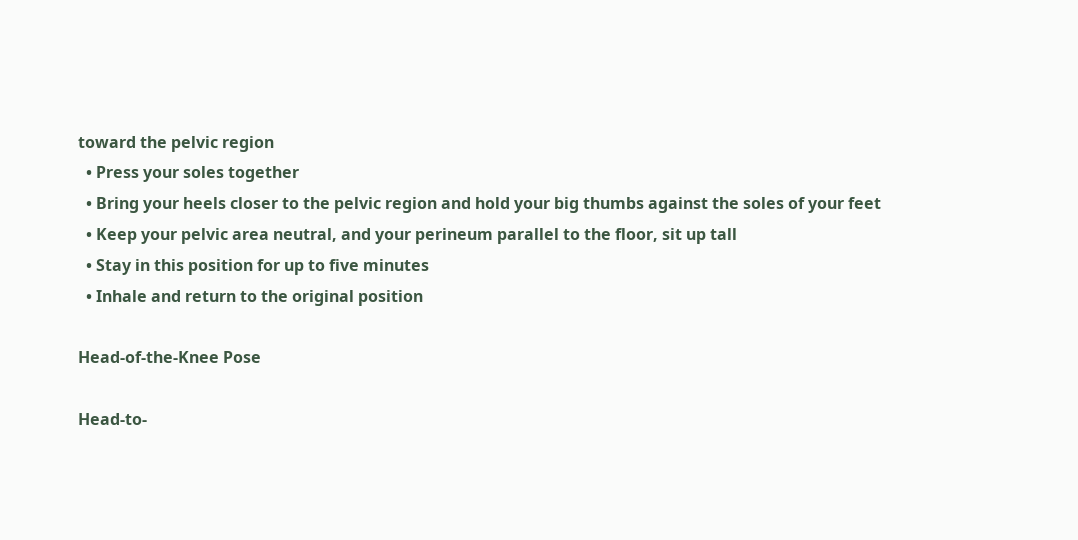toward the pelvic region
  • Press your soles together
  • Bring your heels closer to the pelvic region and hold your big thumbs against the soles of your feet
  • Keep your pelvic area neutral, and your perineum parallel to the floor, sit up tall
  • Stay in this position for up to five minutes
  • Inhale and return to the original position

Head-of-the-Knee Pose

Head-to-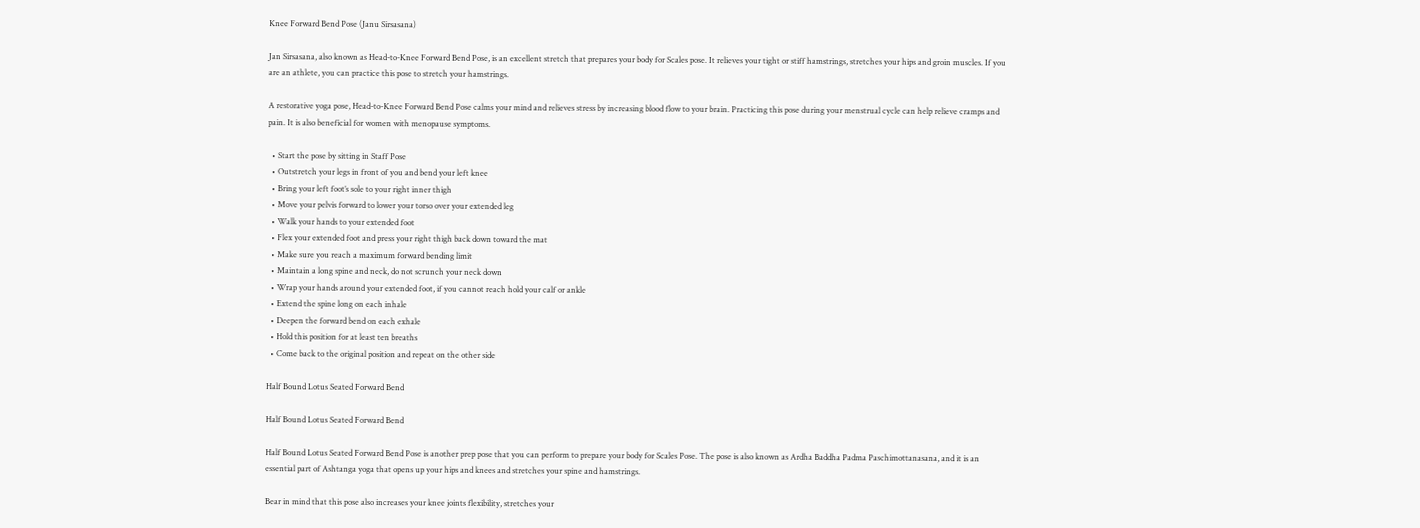Knee Forward Bend Pose (Janu Sirsasana)

Jan Sirsasana, also known as Head-to-Knee Forward Bend Pose, is an excellent stretch that prepares your body for Scales pose. It relieves your tight or stiff hamstrings, stretches your hips and groin muscles. If you are an athlete, you can practice this pose to stretch your hamstrings.

A restorative yoga pose, Head-to-Knee Forward Bend Pose calms your mind and relieves stress by increasing blood flow to your brain. Practicing this pose during your menstrual cycle can help relieve cramps and pain. It is also beneficial for women with menopause symptoms.

  • Start the pose by sitting in Staff Pose
  • Outstretch your legs in front of you and bend your left knee
  • Bring your left foot’s sole to your right inner thigh
  • Move your pelvis forward to lower your torso over your extended leg
  • Walk your hands to your extended foot
  • Flex your extended foot and press your right thigh back down toward the mat
  • Make sure you reach a maximum forward bending limit
  • Maintain a long spine and neck, do not scrunch your neck down
  • Wrap your hands around your extended foot, if you cannot reach hold your calf or ankle
  • Extend the spine long on each inhale
  • Deepen the forward bend on each exhale
  • Hold this position for at least ten breaths
  • Come back to the original position and repeat on the other side

Half Bound Lotus Seated Forward Bend

Half Bound Lotus Seated Forward Bend

Half Bound Lotus Seated Forward Bend Pose is another prep pose that you can perform to prepare your body for Scales Pose. The pose is also known as Ardha Baddha Padma Paschimottanasana, and it is an essential part of Ashtanga yoga that opens up your hips and knees and stretches your spine and hamstrings.

Bear in mind that this pose also increases your knee joints flexibility, stretches your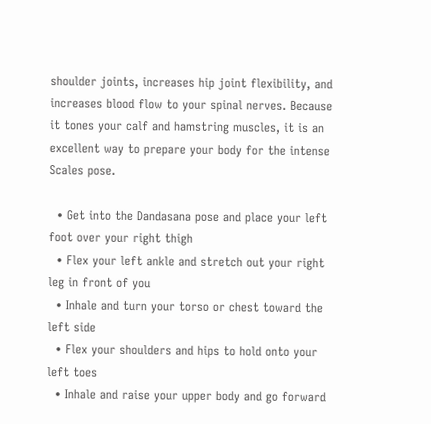shoulder joints, increases hip joint flexibility, and increases blood flow to your spinal nerves. Because it tones your calf and hamstring muscles, it is an excellent way to prepare your body for the intense Scales pose.

  • Get into the Dandasana pose and place your left foot over your right thigh
  • Flex your left ankle and stretch out your right leg in front of you
  • Inhale and turn your torso or chest toward the left side
  • Flex your shoulders and hips to hold onto your left toes
  • Inhale and raise your upper body and go forward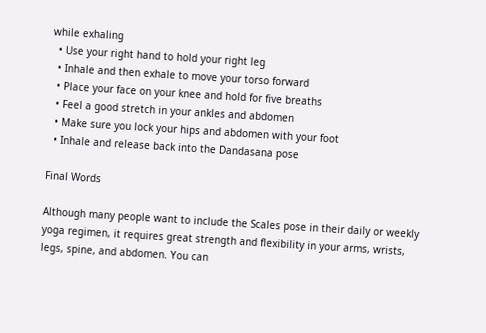while exhaling
  • Use your right hand to hold your right leg
  • Inhale and then exhale to move your torso forward
  • Place your face on your knee and hold for five breaths
  • Feel a good stretch in your ankles and abdomen
  • Make sure you lock your hips and abdomen with your foot
  • Inhale and release back into the Dandasana pose

Final Words

Although many people want to include the Scales pose in their daily or weekly yoga regimen, it requires great strength and flexibility in your arms, wrists, legs, spine, and abdomen. You can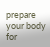prepare your body for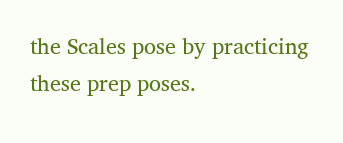the Scales pose by practicing these prep poses.